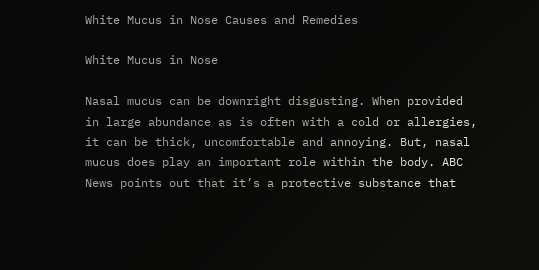White Mucus in Nose Causes and Remedies

White Mucus in Nose

Nasal mucus can be downright disgusting. When provided in large abundance as is often with a cold or allergies, it can be thick, uncomfortable and annoying. But, nasal mucus does play an important role within the body. ABC News points out that it’s a protective substance that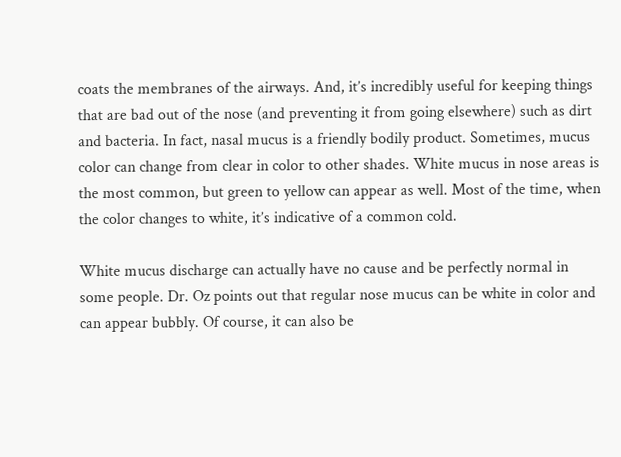coats the membranes of the airways. And, it’s incredibly useful for keeping things that are bad out of the nose (and preventing it from going elsewhere) such as dirt and bacteria. In fact, nasal mucus is a friendly bodily product. Sometimes, mucus color can change from clear in color to other shades. White mucus in nose areas is the most common, but green to yellow can appear as well. Most of the time, when the color changes to white, it’s indicative of a common cold.

White mucus discharge can actually have no cause and be perfectly normal in some people. Dr. Oz points out that regular nose mucus can be white in color and can appear bubbly. Of course, it can also be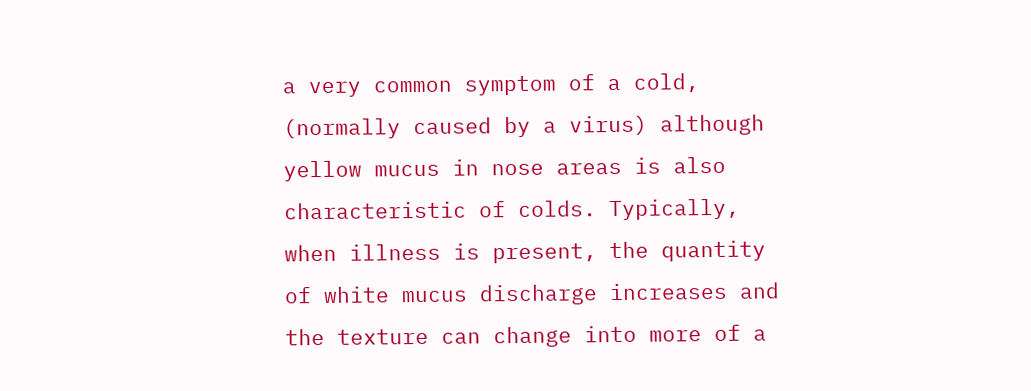a very common symptom of a cold, (normally caused by a virus) although yellow mucus in nose areas is also characteristic of colds. Typically, when illness is present, the quantity of white mucus discharge increases and the texture can change into more of a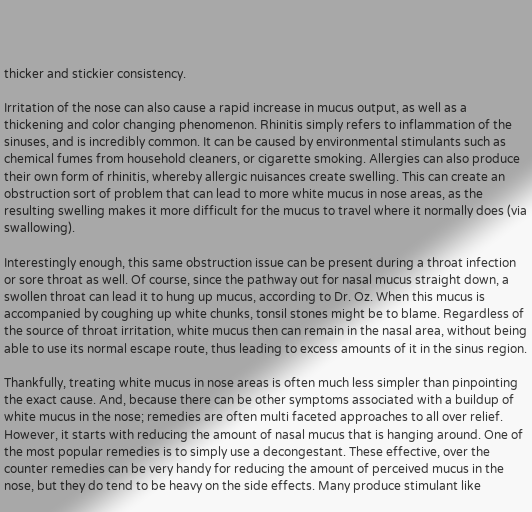thicker and stickier consistency.

Irritation of the nose can also cause a rapid increase in mucus output, as well as a thickening and color changing phenomenon. Rhinitis simply refers to inflammation of the sinuses, and is incredibly common. It can be caused by environmental stimulants such as chemical fumes from household cleaners, or cigarette smoking. Allergies can also produce their own form of rhinitis, whereby allergic nuisances create swelling. This can create an obstruction sort of problem that can lead to more white mucus in nose areas, as the resulting swelling makes it more difficult for the mucus to travel where it normally does (via swallowing).

Interestingly enough, this same obstruction issue can be present during a throat infection or sore throat as well. Of course, since the pathway out for nasal mucus straight down, a swollen throat can lead it to hung up mucus, according to Dr. Oz. When this mucus is accompanied by coughing up white chunks, tonsil stones might be to blame. Regardless of the source of throat irritation, white mucus then can remain in the nasal area, without being able to use its normal escape route, thus leading to excess amounts of it in the sinus region.

Thankfully, treating white mucus in nose areas is often much less simpler than pinpointing the exact cause. And, because there can be other symptoms associated with a buildup of white mucus in the nose; remedies are often multi faceted approaches to all over relief. However, it starts with reducing the amount of nasal mucus that is hanging around. One of the most popular remedies is to simply use a decongestant. These effective, over the counter remedies can be very handy for reducing the amount of perceived mucus in the nose, but they do tend to be heavy on the side effects. Many produce stimulant like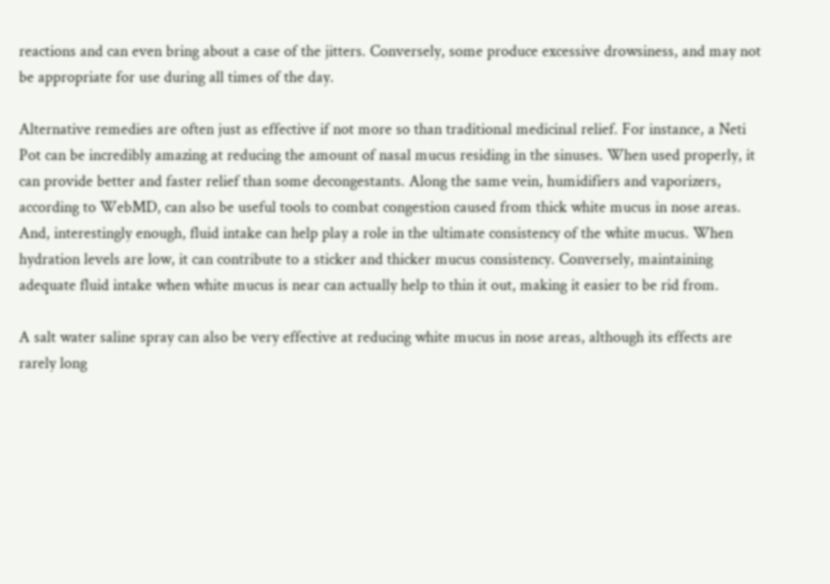reactions and can even bring about a case of the jitters. Conversely, some produce excessive drowsiness, and may not be appropriate for use during all times of the day.

Alternative remedies are often just as effective if not more so than traditional medicinal relief. For instance, a Neti Pot can be incredibly amazing at reducing the amount of nasal mucus residing in the sinuses. When used properly, it can provide better and faster relief than some decongestants. Along the same vein, humidifiers and vaporizers, according to WebMD, can also be useful tools to combat congestion caused from thick white mucus in nose areas. And, interestingly enough, fluid intake can help play a role in the ultimate consistency of the white mucus. When hydration levels are low, it can contribute to a sticker and thicker mucus consistency. Conversely, maintaining adequate fluid intake when white mucus is near can actually help to thin it out, making it easier to be rid from.

A salt water saline spray can also be very effective at reducing white mucus in nose areas, although its effects are rarely long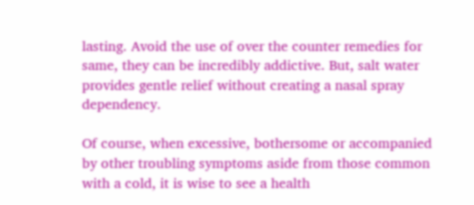lasting. Avoid the use of over the counter remedies for same, they can be incredibly addictive. But, salt water provides gentle relief without creating a nasal spray dependency.

Of course, when excessive, bothersome or accompanied by other troubling symptoms aside from those common with a cold, it is wise to see a health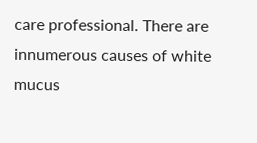care professional. There are innumerous causes of white mucus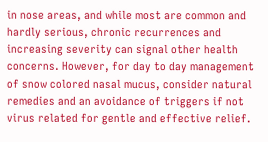in nose areas, and while most are common and hardly serious, chronic recurrences and increasing severity can signal other health concerns. However, for day to day management of snow colored nasal mucus, consider natural remedies and an avoidance of triggers if not virus related for gentle and effective relief.